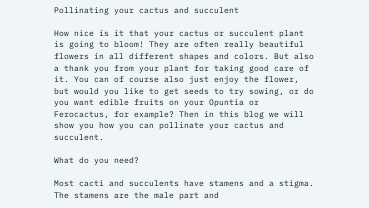Pollinating your cactus and succulent

How nice is it that your cactus or succulent plant is going to bloom! They are often really beautiful flowers in all different shapes and colors. But also a thank you from your plant for taking good care of it. You can of course also just enjoy the flower, but would you like to get seeds to try sowing, or do you want edible fruits on your Opuntia or Ferocactus, for example? Then in this blog we will show you how you can pollinate your cactus and succulent.

What do you need?

Most cacti and succulents have stamens and a stigma. The stamens are the male part and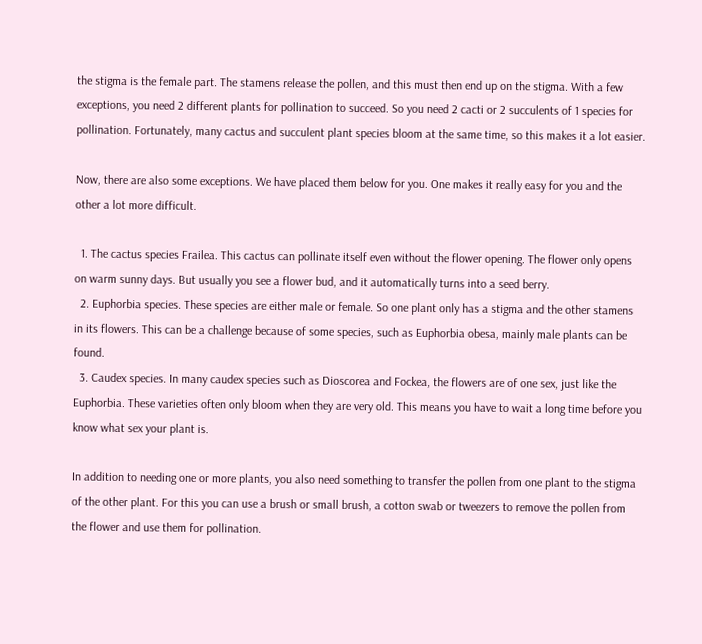the stigma is the female part. The stamens release the pollen, and this must then end up on the stigma. With a few exceptions, you need 2 different plants for pollination to succeed. So you need 2 cacti or 2 succulents of 1 species for pollination. Fortunately, many cactus and succulent plant species bloom at the same time, so this makes it a lot easier.

Now, there are also some exceptions. We have placed them below for you. One makes it really easy for you and the other a lot more difficult.

  1. The cactus species Frailea. This cactus can pollinate itself even without the flower opening. The flower only opens on warm sunny days. But usually you see a flower bud, and it automatically turns into a seed berry.
  2. Euphorbia species. These species are either male or female. So one plant only has a stigma and the other stamens in its flowers. This can be a challenge because of some species, such as Euphorbia obesa, mainly male plants can be found.
  3. Caudex species. In many caudex species such as Dioscorea and Fockea, the flowers are of one sex, just like the Euphorbia. These varieties often only bloom when they are very old. This means you have to wait a long time before you know what sex your plant is.

In addition to needing one or more plants, you also need something to transfer the pollen from one plant to the stigma of the other plant. For this you can use a brush or small brush, a cotton swab or tweezers to remove the pollen from the flower and use them for pollination.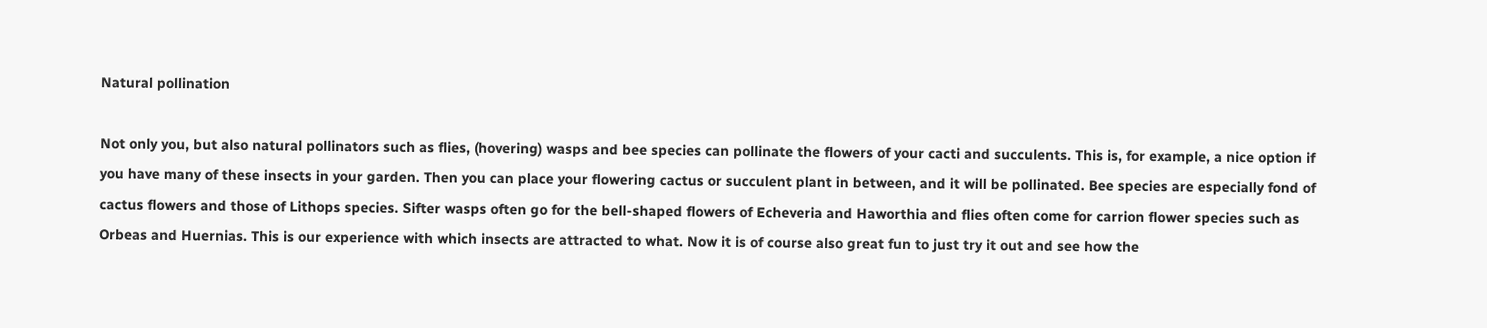Natural pollination

Not only you, but also natural pollinators such as flies, (hovering) wasps and bee species can pollinate the flowers of your cacti and succulents. This is, for example, a nice option if you have many of these insects in your garden. Then you can place your flowering cactus or succulent plant in between, and it will be pollinated. Bee species are especially fond of cactus flowers and those of Lithops species. Sifter wasps often go for the bell-shaped flowers of Echeveria and Haworthia and flies often come for carrion flower species such as Orbeas and Huernias. This is our experience with which insects are attracted to what. Now it is of course also great fun to just try it out and see how the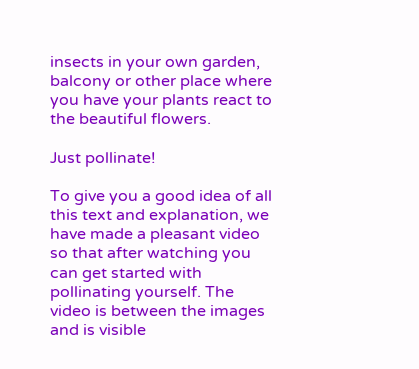insects in your own garden, balcony or other place where you have your plants react to the beautiful flowers.

Just pollinate!

To give you a good idea of all this text and explanation, we have made a pleasant video so that after watching you can get started with pollinating yourself. The video is between the images and is visible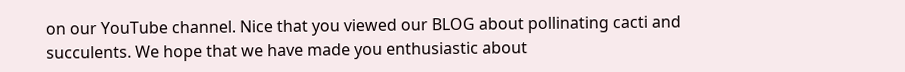on our YouTube channel. Nice that you viewed our BLOG about pollinating cacti and succulents. We hope that we have made you enthusiastic about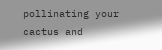pollinating your cactus and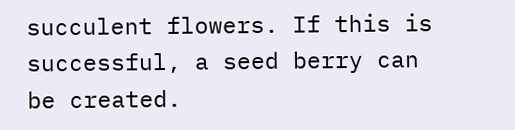succulent flowers. If this is successful, a seed berry can be created.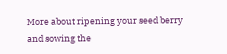More about ripening your seed berry and sowing the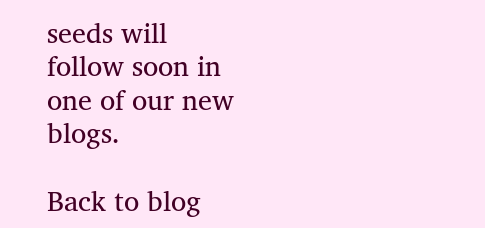seeds will follow soon in one of our new blogs.

Back to blog